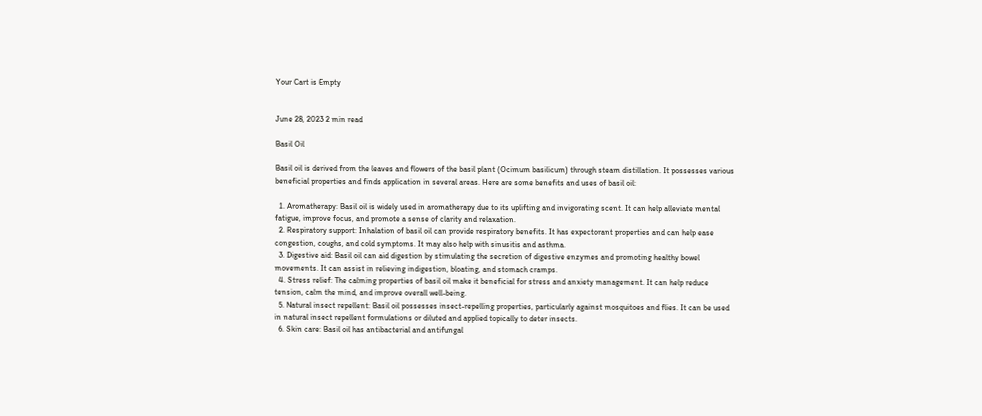Your Cart is Empty


June 28, 2023 2 min read

Basil Oil

Basil oil is derived from the leaves and flowers of the basil plant (Ocimum basilicum) through steam distillation. It possesses various beneficial properties and finds application in several areas. Here are some benefits and uses of basil oil:

  1. Aromatherapy: Basil oil is widely used in aromatherapy due to its uplifting and invigorating scent. It can help alleviate mental fatigue, improve focus, and promote a sense of clarity and relaxation.
  2. Respiratory support: Inhalation of basil oil can provide respiratory benefits. It has expectorant properties and can help ease congestion, coughs, and cold symptoms. It may also help with sinusitis and asthma.
  3. Digestive aid: Basil oil can aid digestion by stimulating the secretion of digestive enzymes and promoting healthy bowel movements. It can assist in relieving indigestion, bloating, and stomach cramps.
  4. Stress relief: The calming properties of basil oil make it beneficial for stress and anxiety management. It can help reduce tension, calm the mind, and improve overall well-being.
  5. Natural insect repellent: Basil oil possesses insect-repelling properties, particularly against mosquitoes and flies. It can be used in natural insect repellent formulations or diluted and applied topically to deter insects.
  6. Skin care: Basil oil has antibacterial and antifungal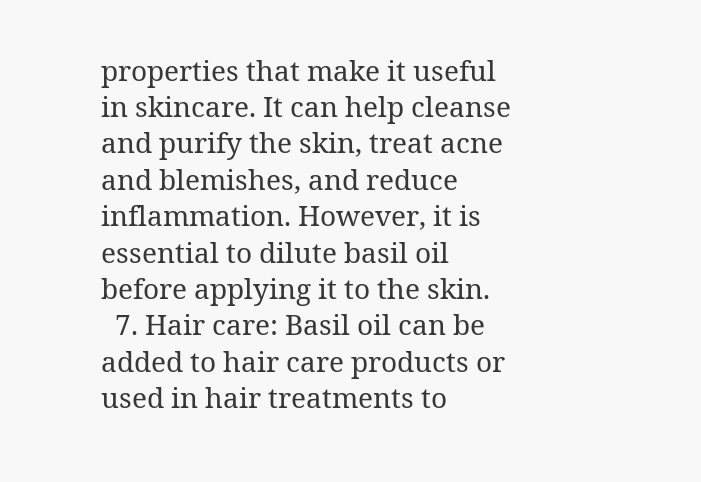properties that make it useful in skincare. It can help cleanse and purify the skin, treat acne and blemishes, and reduce inflammation. However, it is essential to dilute basil oil before applying it to the skin.
  7. Hair care: Basil oil can be added to hair care products or used in hair treatments to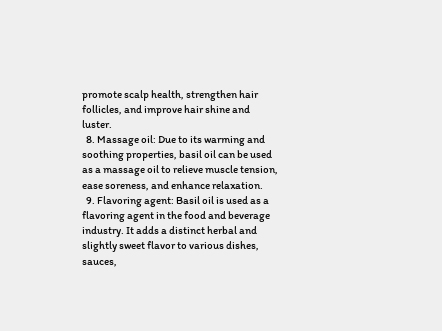promote scalp health, strengthen hair follicles, and improve hair shine and luster.
  8. Massage oil: Due to its warming and soothing properties, basil oil can be used as a massage oil to relieve muscle tension, ease soreness, and enhance relaxation.
  9. Flavoring agent: Basil oil is used as a flavoring agent in the food and beverage industry. It adds a distinct herbal and slightly sweet flavor to various dishes, sauces,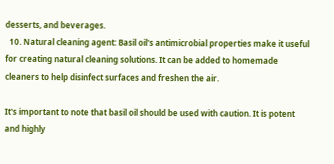desserts, and beverages.
  10. Natural cleaning agent: Basil oil's antimicrobial properties make it useful for creating natural cleaning solutions. It can be added to homemade cleaners to help disinfect surfaces and freshen the air.

It's important to note that basil oil should be used with caution. It is potent and highly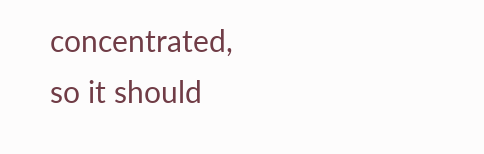concentrated, so it should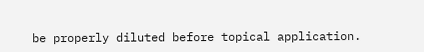be properly diluted before topical application.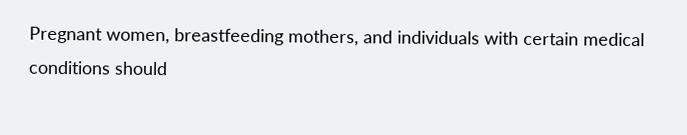Pregnant women, breastfeeding mothers, and individuals with certain medical conditions should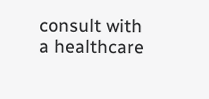consult with a healthcare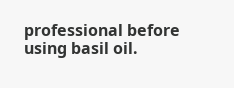professional before using basil oil.